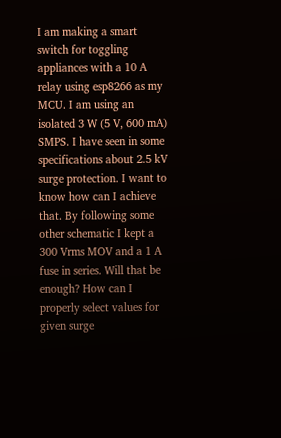I am making a smart switch for toggling appliances with a 10 A relay using esp8266 as my MCU. I am using an isolated 3 W (5 V, 600 mA) SMPS. I have seen in some specifications about 2.5 kV surge protection. I want to know how can I achieve that. By following some other schematic I kept a 300 Vrms MOV and a 1 A fuse in series. Will that be enough? How can I properly select values for given surge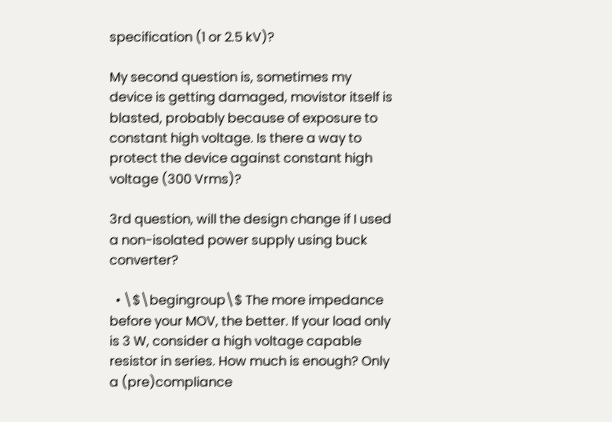specification (1 or 2.5 kV)?

My second question is, sometimes my device is getting damaged, movistor itself is blasted, probably because of exposure to constant high voltage. Is there a way to protect the device against constant high voltage (300 Vrms)?

3rd question, will the design change if I used a non-isolated power supply using buck converter?

  • \$\begingroup\$ The more impedance before your MOV, the better. If your load only is 3 W, consider a high voltage capable resistor in series. How much is enough? Only a (pre)compliance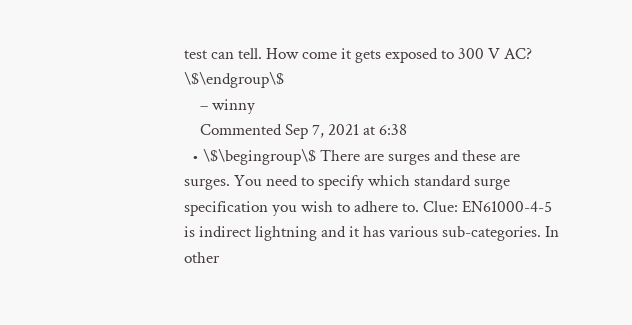test can tell. How come it gets exposed to 300 V AC? \$\endgroup\$
    – winny
    Commented Sep 7, 2021 at 6:38
  • \$\begingroup\$ There are surges and these are surges. You need to specify which standard surge specification you wish to adhere to. Clue: EN61000-4-5 is indirect lightning and it has various sub-categories. In other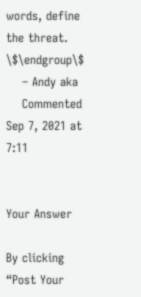words, define the threat. \$\endgroup\$
    – Andy aka
    Commented Sep 7, 2021 at 7:11


Your Answer

By clicking “Post Your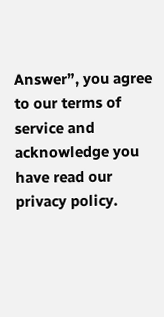Answer”, you agree to our terms of service and acknowledge you have read our privacy policy.